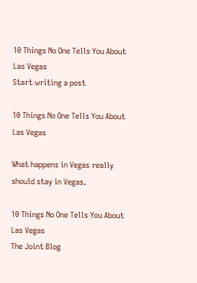10 Things No One Tells You About Las Vegas
Start writing a post

10 Things No One Tells You About Las Vegas

What happens in Vegas really should stay in Vegas.

10 Things No One Tells You About Las Vegas
The Joint Blog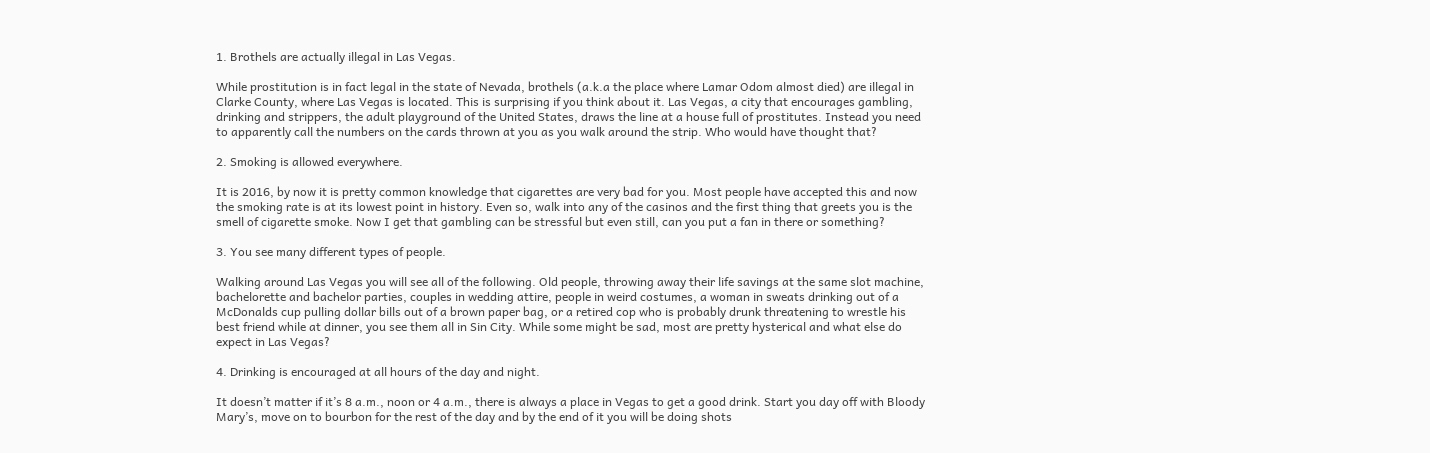1. Brothels are actually illegal in Las Vegas.

While prostitution is in fact legal in the state of Nevada, brothels (a.k.a the place where Lamar Odom almost died) are illegal in Clarke County, where Las Vegas is located. This is surprising if you think about it. Las Vegas, a city that encourages gambling, drinking and strippers, the adult playground of the United States, draws the line at a house full of prostitutes. Instead you need to apparently call the numbers on the cards thrown at you as you walk around the strip. Who would have thought that?

2. Smoking is allowed everywhere.

It is 2016, by now it is pretty common knowledge that cigarettes are very bad for you. Most people have accepted this and now the smoking rate is at its lowest point in history. Even so, walk into any of the casinos and the first thing that greets you is the smell of cigarette smoke. Now I get that gambling can be stressful but even still, can you put a fan in there or something?

3. You see many different types of people.

Walking around Las Vegas you will see all of the following. Old people, throwing away their life savings at the same slot machine, bachelorette and bachelor parties, couples in wedding attire, people in weird costumes, a woman in sweats drinking out of a McDonalds cup pulling dollar bills out of a brown paper bag, or a retired cop who is probably drunk threatening to wrestle his best friend while at dinner, you see them all in Sin City. While some might be sad, most are pretty hysterical and what else do expect in Las Vegas?

4. Drinking is encouraged at all hours of the day and night.

It doesn’t matter if it’s 8 a.m., noon or 4 a.m., there is always a place in Vegas to get a good drink. Start you day off with Bloody Mary’s, move on to bourbon for the rest of the day and by the end of it you will be doing shots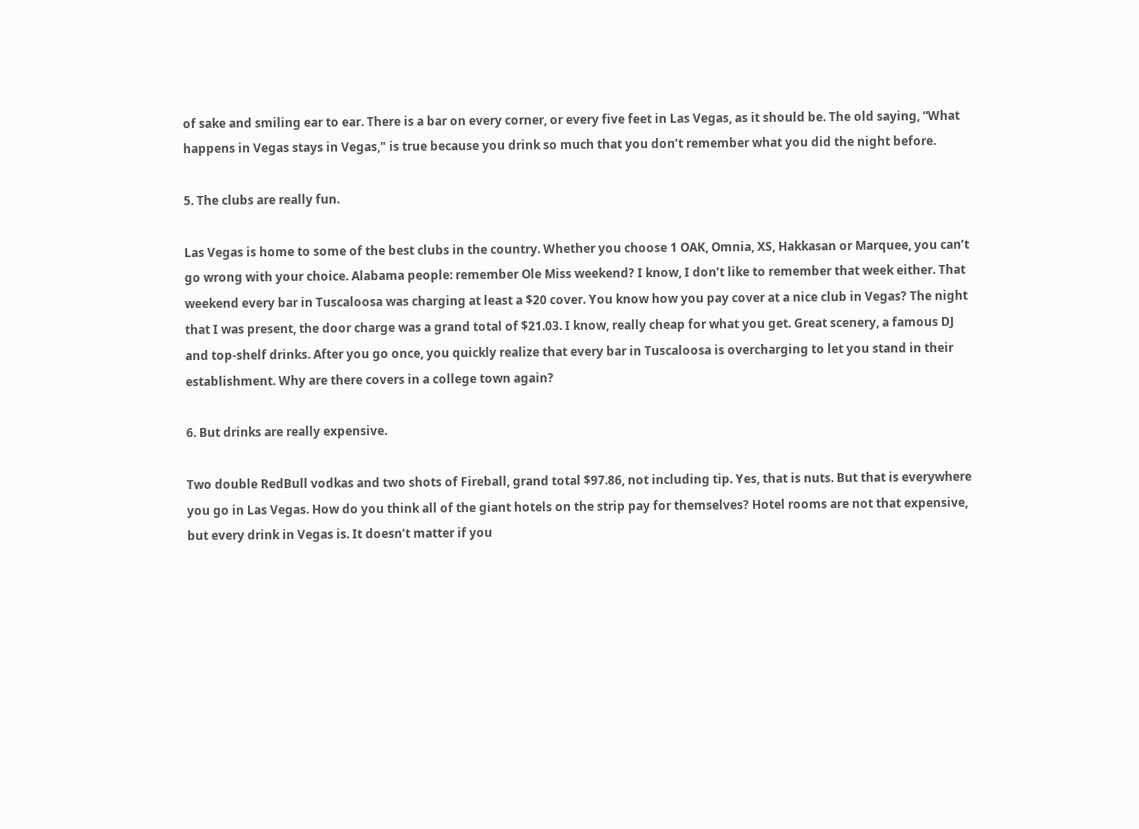of sake and smiling ear to ear. There is a bar on every corner, or every five feet in Las Vegas, as it should be. The old saying, “What happens in Vegas stays in Vegas," is true because you drink so much that you don’t remember what you did the night before.

5. The clubs are really fun.

Las Vegas is home to some of the best clubs in the country. Whether you choose 1 OAK, Omnia, XS, Hakkasan or Marquee, you can’t go wrong with your choice. Alabama people: remember Ole Miss weekend? I know, I don’t like to remember that week either. That weekend every bar in Tuscaloosa was charging at least a $20 cover. You know how you pay cover at a nice club in Vegas? The night that I was present, the door charge was a grand total of $21.03. I know, really cheap for what you get. Great scenery, a famous DJ and top-shelf drinks. After you go once, you quickly realize that every bar in Tuscaloosa is overcharging to let you stand in their establishment. Why are there covers in a college town again?

6. But drinks are really expensive.

Two double RedBull vodkas and two shots of Fireball, grand total $97.86, not including tip. Yes, that is nuts. But that is everywhere you go in Las Vegas. How do you think all of the giant hotels on the strip pay for themselves? Hotel rooms are not that expensive, but every drink in Vegas is. It doesn’t matter if you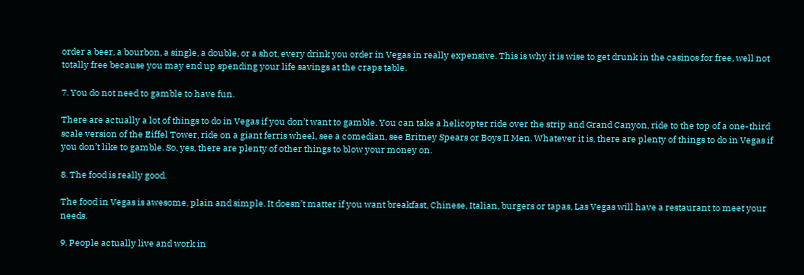order a beer, a bourbon, a single, a double, or a shot, every drink you order in Vegas in really expensive. This is why it is wise to get drunk in the casinos for free, well not totally free because you may end up spending your life savings at the craps table.

7. You do not need to gamble to have fun.

There are actually a lot of things to do in Vegas if you don’t want to gamble. You can take a helicopter ride over the strip and Grand Canyon, ride to the top of a one-third scale version of the Eiffel Tower, ride on a giant ferris wheel, see a comedian, see Britney Spears or Boys II Men. Whatever it is, there are plenty of things to do in Vegas if you don’t like to gamble. So, yes, there are plenty of other things to blow your money on.

8. The food is really good.

The food in Vegas is awesome, plain and simple. It doesn’t matter if you want breakfast, Chinese, Italian, burgers or tapas, Las Vegas will have a restaurant to meet your needs.

9. People actually live and work in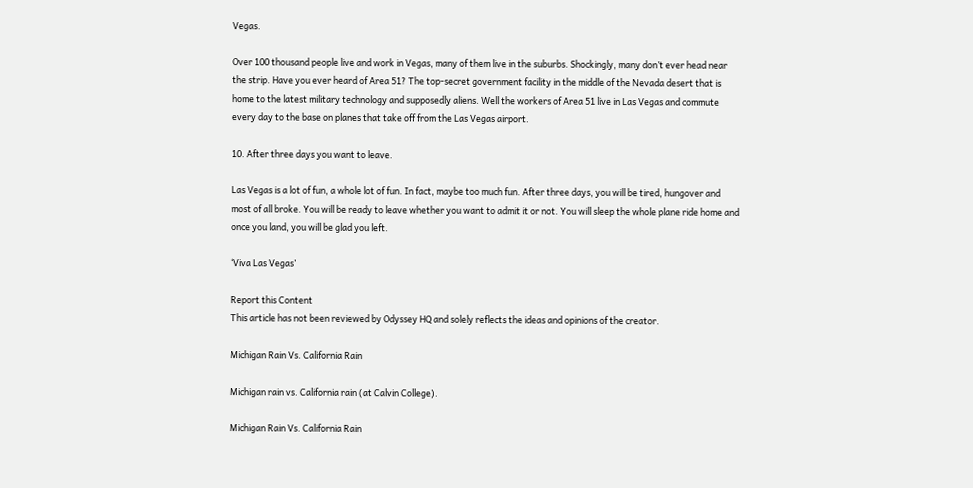Vegas.

Over 100 thousand people live and work in Vegas, many of them live in the suburbs. Shockingly, many don’t ever head near the strip. Have you ever heard of Area 51? The top-secret government facility in the middle of the Nevada desert that is home to the latest military technology and supposedly aliens. Well the workers of Area 51 live in Las Vegas and commute every day to the base on planes that take off from the Las Vegas airport.

10. After three days you want to leave.

Las Vegas is a lot of fun, a whole lot of fun. In fact, maybe too much fun. After three days, you will be tired, hungover and most of all broke. You will be ready to leave whether you want to admit it or not. You will sleep the whole plane ride home and once you land, you will be glad you left.

‘Viva Las Vegas’

Report this Content
This article has not been reviewed by Odyssey HQ and solely reflects the ideas and opinions of the creator.

Michigan Rain Vs. California Rain

Michigan rain vs. California rain (at Calvin College).

Michigan Rain Vs. California Rain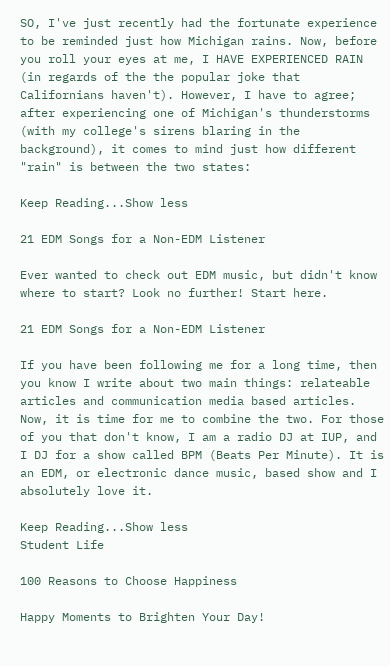SO, I've just recently had the fortunate experience to be reminded just how Michigan rains. Now, before you roll your eyes at me, I HAVE EXPERIENCED RAIN (in regards of the the popular joke that Californians haven't). However, I have to agree; after experiencing one of Michigan's thunderstorms (with my college's sirens blaring in the background), it comes to mind just how different "rain" is between the two states:

Keep Reading...Show less

21 EDM Songs for a Non-EDM Listener

Ever wanted to check out EDM music, but didn't know where to start? Look no further! Start here.

21 EDM Songs for a Non-EDM Listener

If you have been following me for a long time, then you know I write about two main things: relateable articles and communication media based articles. Now, it is time for me to combine the two. For those of you that don't know, I am a radio DJ at IUP, and I DJ for a show called BPM (Beats Per Minute). It is an EDM, or electronic dance music, based show and I absolutely love it.

Keep Reading...Show less
Student Life

100 Reasons to Choose Happiness

Happy Moments to Brighten Your Day!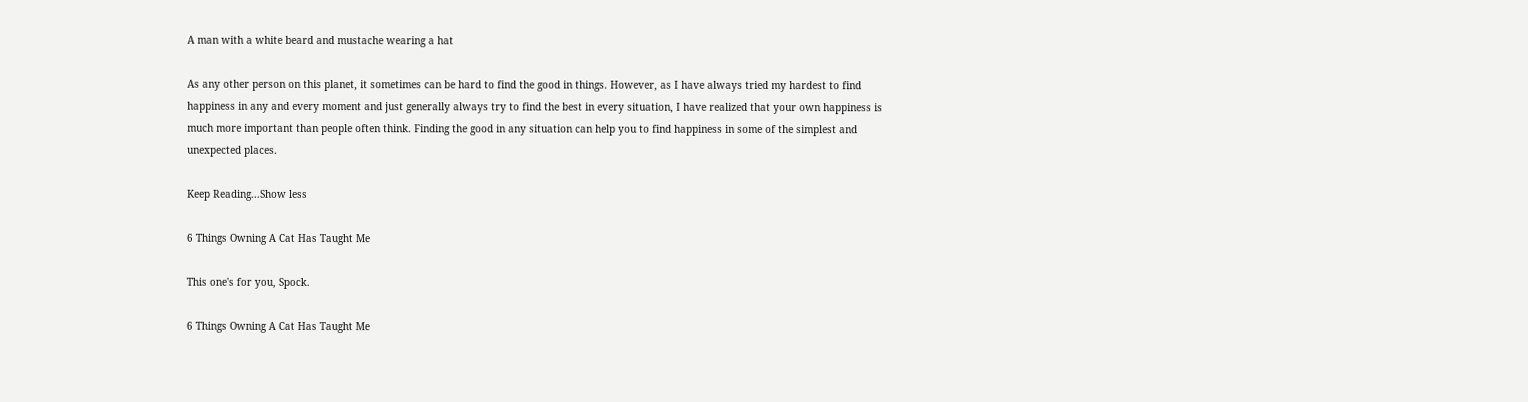A man with a white beard and mustache wearing a hat

As any other person on this planet, it sometimes can be hard to find the good in things. However, as I have always tried my hardest to find happiness in any and every moment and just generally always try to find the best in every situation, I have realized that your own happiness is much more important than people often think. Finding the good in any situation can help you to find happiness in some of the simplest and unexpected places.

Keep Reading...Show less

6 Things Owning A Cat Has Taught Me

This one's for you, Spock.

6 Things Owning A Cat Has Taught Me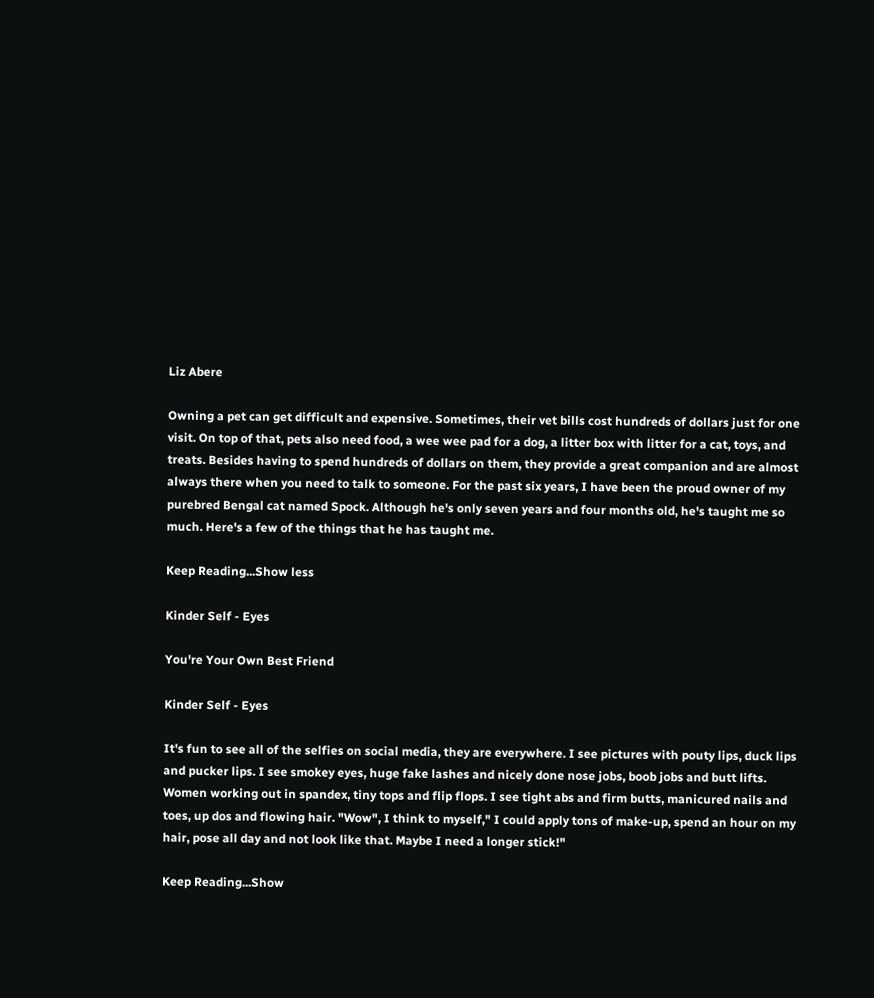Liz Abere

Owning a pet can get difficult and expensive. Sometimes, their vet bills cost hundreds of dollars just for one visit. On top of that, pets also need food, a wee wee pad for a dog, a litter box with litter for a cat, toys, and treats. Besides having to spend hundreds of dollars on them, they provide a great companion and are almost always there when you need to talk to someone. For the past six years, I have been the proud owner of my purebred Bengal cat named Spock. Although he's only seven years and four months old, he's taught me so much. Here's a few of the things that he has taught me.

Keep Reading...Show less

Kinder Self - Eyes

You're Your Own Best Friend

Kinder Self - Eyes

It's fun to see all of the selfies on social media, they are everywhere. I see pictures with pouty lips, duck lips and pucker lips. I see smokey eyes, huge fake lashes and nicely done nose jobs, boob jobs and butt lifts. Women working out in spandex, tiny tops and flip flops. I see tight abs and firm butts, manicured nails and toes, up dos and flowing hair. "Wow", I think to myself," I could apply tons of make-up, spend an hour on my hair, pose all day and not look like that. Maybe I need a longer stick!"

Keep Reading...Show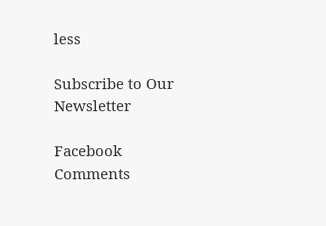less

Subscribe to Our Newsletter

Facebook Comments